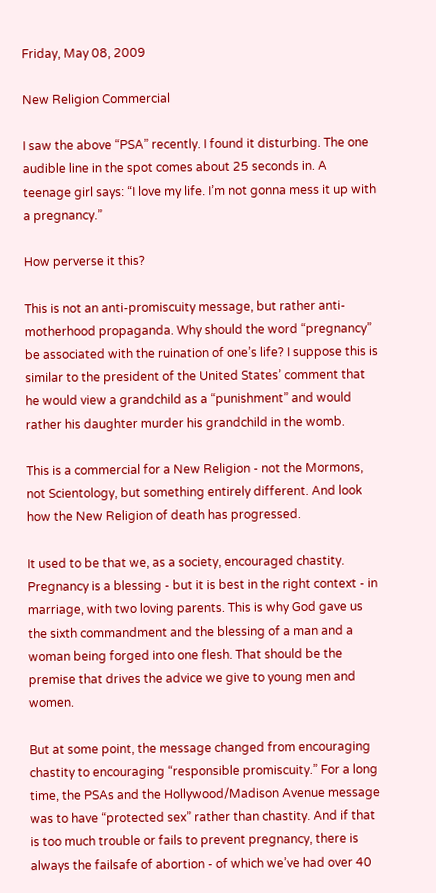Friday, May 08, 2009

New Religion Commercial

I saw the above “PSA” recently. I found it disturbing. The one audible line in the spot comes about 25 seconds in. A teenage girl says: “I love my life. I’m not gonna mess it up with a pregnancy.”

How perverse it this?

This is not an anti-promiscuity message, but rather anti-motherhood propaganda. Why should the word “pregnancy” be associated with the ruination of one’s life? I suppose this is similar to the president of the United States’ comment that he would view a grandchild as a “punishment” and would rather his daughter murder his grandchild in the womb.

This is a commercial for a New Religion - not the Mormons, not Scientology, but something entirely different. And look how the New Religion of death has progressed.

It used to be that we, as a society, encouraged chastity. Pregnancy is a blessing - but it is best in the right context - in marriage, with two loving parents. This is why God gave us the sixth commandment and the blessing of a man and a woman being forged into one flesh. That should be the premise that drives the advice we give to young men and women.

But at some point, the message changed from encouraging chastity to encouraging “responsible promiscuity.” For a long time, the PSAs and the Hollywood/Madison Avenue message was to have “protected sex” rather than chastity. And if that is too much trouble or fails to prevent pregnancy, there is always the failsafe of abortion - of which we’ve had over 40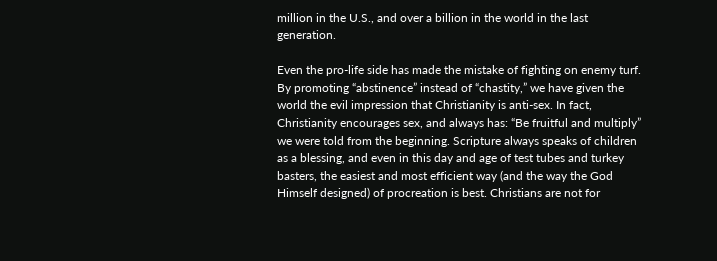million in the U.S., and over a billion in the world in the last generation.

Even the pro-life side has made the mistake of fighting on enemy turf. By promoting “abstinence” instead of “chastity,” we have given the world the evil impression that Christianity is anti-sex. In fact, Christianity encourages sex, and always has: “Be fruitful and multiply” we were told from the beginning. Scripture always speaks of children as a blessing, and even in this day and age of test tubes and turkey basters, the easiest and most efficient way (and the way the God Himself designed) of procreation is best. Christians are not for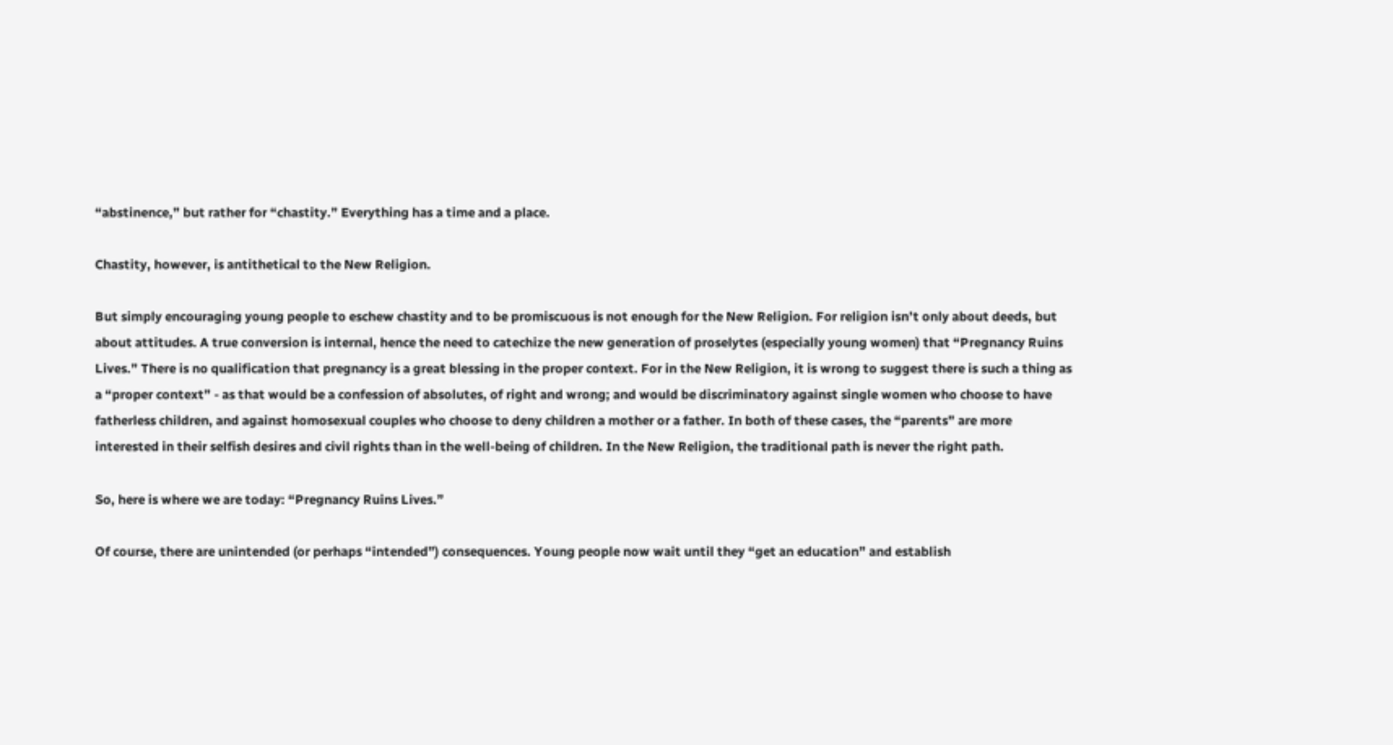“abstinence,” but rather for “chastity.” Everything has a time and a place.

Chastity, however, is antithetical to the New Religion.

But simply encouraging young people to eschew chastity and to be promiscuous is not enough for the New Religion. For religion isn’t only about deeds, but about attitudes. A true conversion is internal, hence the need to catechize the new generation of proselytes (especially young women) that “Pregnancy Ruins Lives.” There is no qualification that pregnancy is a great blessing in the proper context. For in the New Religion, it is wrong to suggest there is such a thing as a “proper context” - as that would be a confession of absolutes, of right and wrong; and would be discriminatory against single women who choose to have fatherless children, and against homosexual couples who choose to deny children a mother or a father. In both of these cases, the “parents” are more interested in their selfish desires and civil rights than in the well-being of children. In the New Religion, the traditional path is never the right path.

So, here is where we are today: “Pregnancy Ruins Lives.”

Of course, there are unintended (or perhaps “intended”) consequences. Young people now wait until they “get an education” and establish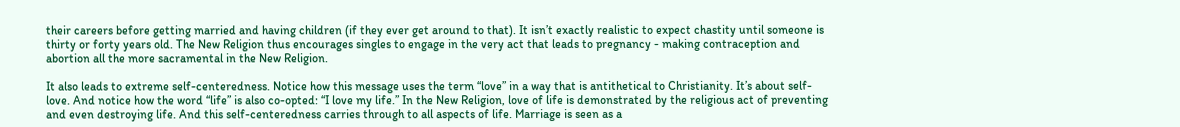their careers before getting married and having children (if they ever get around to that). It isn’t exactly realistic to expect chastity until someone is thirty or forty years old. The New Religion thus encourages singles to engage in the very act that leads to pregnancy - making contraception and abortion all the more sacramental in the New Religion.

It also leads to extreme self-centeredness. Notice how this message uses the term “love” in a way that is antithetical to Christianity. It’s about self-love. And notice how the word “life” is also co-opted: “I love my life.” In the New Religion, love of life is demonstrated by the religious act of preventing and even destroying life. And this self-centeredness carries through to all aspects of life. Marriage is seen as a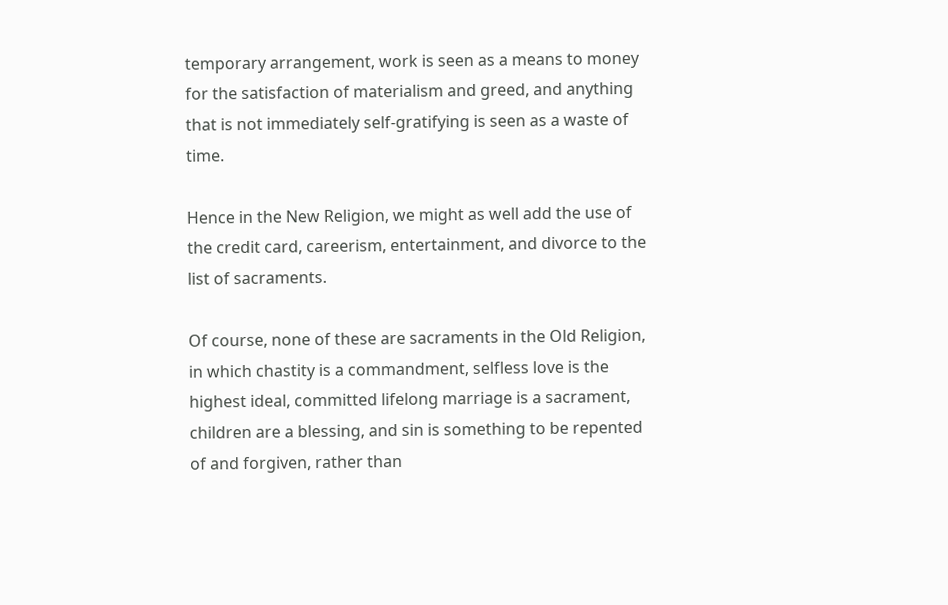temporary arrangement, work is seen as a means to money for the satisfaction of materialism and greed, and anything that is not immediately self-gratifying is seen as a waste of time.

Hence in the New Religion, we might as well add the use of the credit card, careerism, entertainment, and divorce to the list of sacraments.

Of course, none of these are sacraments in the Old Religion, in which chastity is a commandment, selfless love is the highest ideal, committed lifelong marriage is a sacrament, children are a blessing, and sin is something to be repented of and forgiven, rather than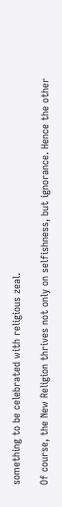something to be celebrated with religious zeal.

Of course, the New Religion thrives not only on selfishness, but ignorance. Hence the other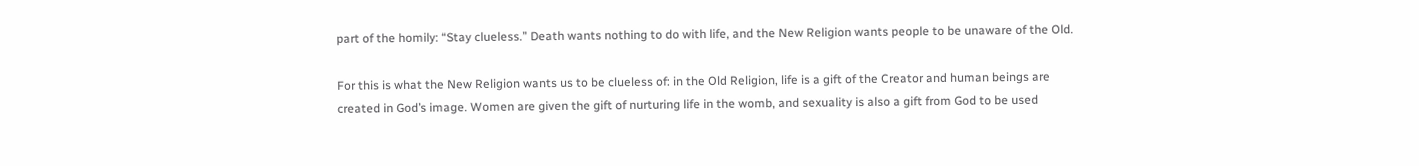part of the homily: “Stay clueless.” Death wants nothing to do with life, and the New Religion wants people to be unaware of the Old.

For this is what the New Religion wants us to be clueless of: in the Old Religion, life is a gift of the Creator and human beings are created in God’s image. Women are given the gift of nurturing life in the womb, and sexuality is also a gift from God to be used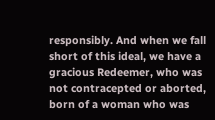responsibly. And when we fall short of this ideal, we have a gracious Redeemer, who was not contracepted or aborted, born of a woman who was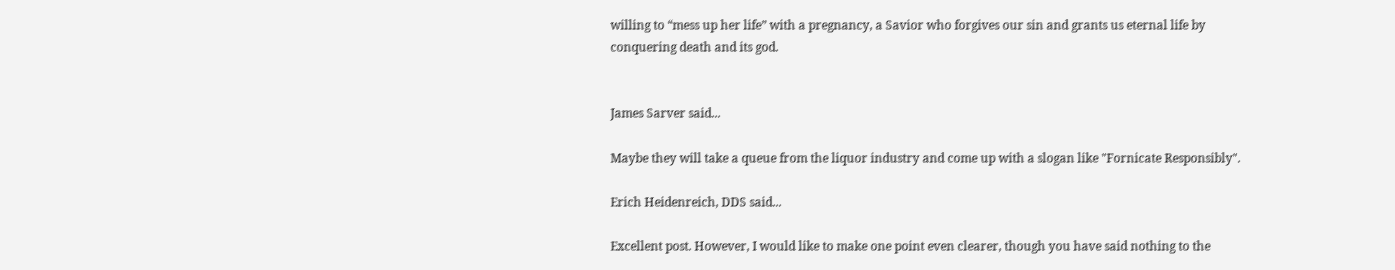willing to “mess up her life” with a pregnancy, a Savior who forgives our sin and grants us eternal life by conquering death and its god.


James Sarver said...

Maybe they will take a queue from the liquor industry and come up with a slogan like "Fornicate Responsibly".

Erich Heidenreich, DDS said...

Excellent post. However, I would like to make one point even clearer, though you have said nothing to the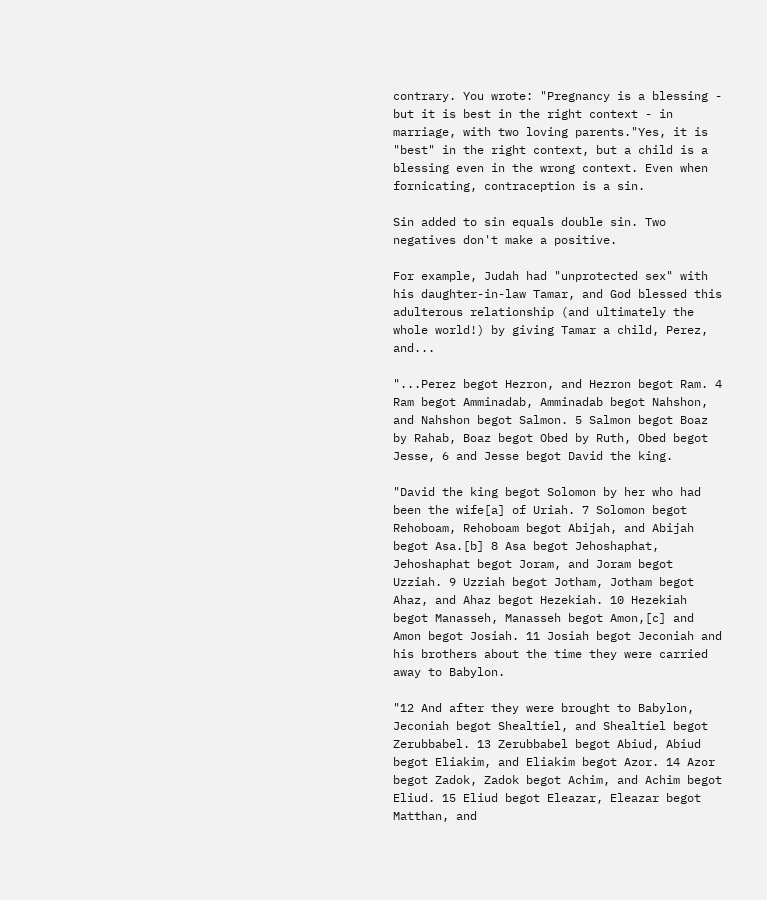contrary. You wrote: "Pregnancy is a blessing - but it is best in the right context - in marriage, with two loving parents."Yes, it is "best" in the right context, but a child is a blessing even in the wrong context. Even when fornicating, contraception is a sin.

Sin added to sin equals double sin. Two negatives don't make a positive.

For example, Judah had "unprotected sex" with his daughter-in-law Tamar, and God blessed this adulterous relationship (and ultimately the whole world!) by giving Tamar a child, Perez, and...

"...Perez begot Hezron, and Hezron begot Ram. 4 Ram begot Amminadab, Amminadab begot Nahshon, and Nahshon begot Salmon. 5 Salmon begot Boaz by Rahab, Boaz begot Obed by Ruth, Obed begot Jesse, 6 and Jesse begot David the king.

"David the king begot Solomon by her who had been the wife[a] of Uriah. 7 Solomon begot Rehoboam, Rehoboam begot Abijah, and Abijah begot Asa.[b] 8 Asa begot Jehoshaphat, Jehoshaphat begot Joram, and Joram begot Uzziah. 9 Uzziah begot Jotham, Jotham begot Ahaz, and Ahaz begot Hezekiah. 10 Hezekiah begot Manasseh, Manasseh begot Amon,[c] and Amon begot Josiah. 11 Josiah begot Jeconiah and his brothers about the time they were carried away to Babylon.

"12 And after they were brought to Babylon, Jeconiah begot Shealtiel, and Shealtiel begot Zerubbabel. 13 Zerubbabel begot Abiud, Abiud begot Eliakim, and Eliakim begot Azor. 14 Azor begot Zadok, Zadok begot Achim, and Achim begot Eliud. 15 Eliud begot Eleazar, Eleazar begot Matthan, and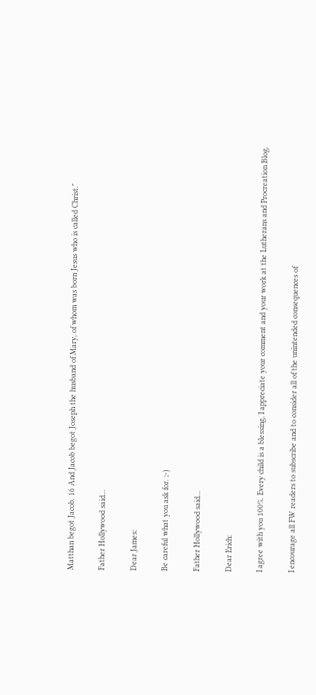Matthan begot Jacob. 16 And Jacob begot Joseph the husband of Mary, of whom was born Jesus who is called Christ."

Father Hollywood said...

Dear James:

Be careful what you ask for. ;-)

Father Hollywood said...

Dear Erich:

I agree with you 100%. Every child is a blessing, I appreciate your comment and your work at the Lutherans and Procreation Blog.

I encourage all FW readers to subscribe and to consider all of the unintended consequences of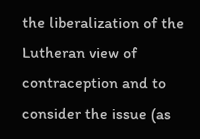the liberalization of the Lutheran view of contraception and to consider the issue (as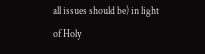all issues should be) in light of Holy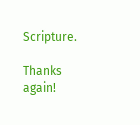Scripture.

Thanks again!